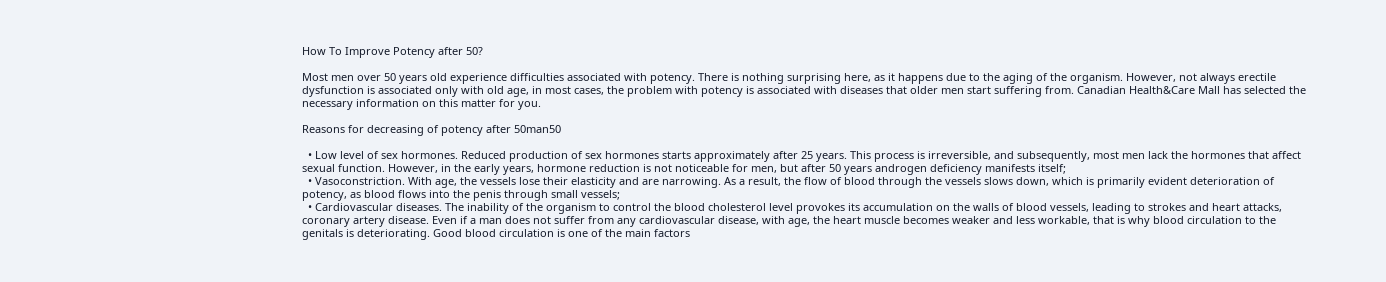How To Improve Potency after 50?

Most men over 50 years old experience difficulties associated with potency. There is nothing surprising here, as it happens due to the aging of the organism. However, not always erectile dysfunction is associated only with old age, in most cases, the problem with potency is associated with diseases that older men start suffering from. Canadian Health&Care Mall has selected the necessary information on this matter for you.

Reasons for decreasing of potency after 50man50

  • Low level of sex hormones. Reduced production of sex hormones starts approximately after 25 years. This process is irreversible, and subsequently, most men lack the hormones that affect sexual function. However, in the early years, hormone reduction is not noticeable for men, but after 50 years androgen deficiency manifests itself;
  • Vasoconstriction. With age, the vessels lose their elasticity and are narrowing. As a result, the flow of blood through the vessels slows down, which is primarily evident deterioration of potency, as blood flows into the penis through small vessels;
  • Cardiovascular diseases. The inability of the organism to control the blood cholesterol level provokes its accumulation on the walls of blood vessels, leading to strokes and heart attacks, coronary artery disease. Even if a man does not suffer from any cardiovascular disease, with age, the heart muscle becomes weaker and less workable, that is why blood circulation to the genitals is deteriorating. Good blood circulation is one of the main factors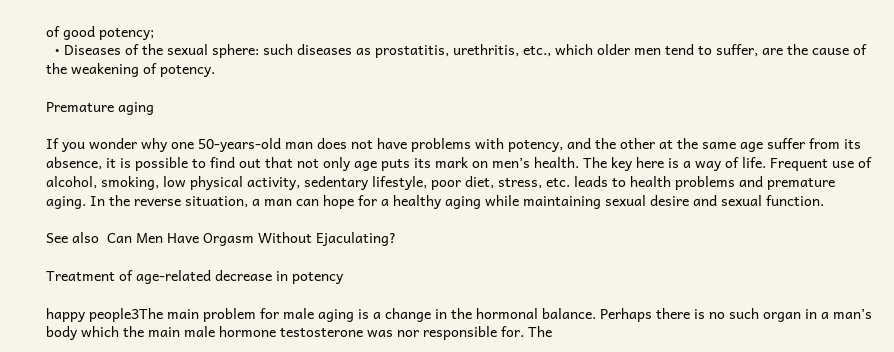of good potency;
  • Diseases of the sexual sphere: such diseases as prostatitis, urethritis, etc., which older men tend to suffer, are the cause of the weakening of potency.

Premature aging

If you wonder why one 50-years-old man does not have problems with potency, and the other at the same age suffer from its absence, it is possible to find out that not only age puts its mark on men’s health. The key here is a way of life. Frequent use of alcohol, smoking, low physical activity, sedentary lifestyle, poor diet, stress, etc. leads to health problems and premature aging. In the reverse situation, a man can hope for a healthy aging while maintaining sexual desire and sexual function.

See also  Can Men Have Orgasm Without Ejaculating?

Treatment of age-related decrease in potency

happy people3The main problem for male aging is a change in the hormonal balance. Perhaps there is no such organ in a man’s body which the main male hormone testosterone was nor responsible for. The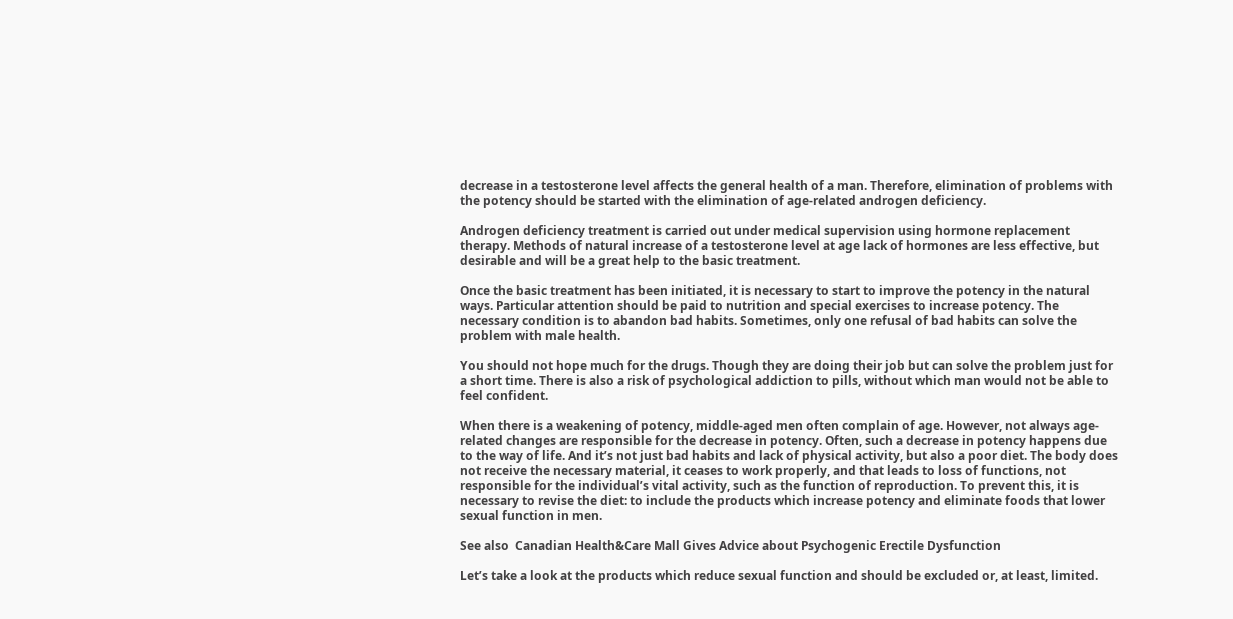decrease in a testosterone level affects the general health of a man. Therefore, elimination of problems with the potency should be started with the elimination of age-related androgen deficiency.

Androgen deficiency treatment is carried out under medical supervision using hormone replacement therapy. Methods of natural increase of a testosterone level at age lack of hormones are less effective, but desirable and will be a great help to the basic treatment.

Once the basic treatment has been initiated, it is necessary to start to improve the potency in the natural ways. Particular attention should be paid to nutrition and special exercises to increase potency. The necessary condition is to abandon bad habits. Sometimes, only one refusal of bad habits can solve the problem with male health.

You should not hope much for the drugs. Though they are doing their job but can solve the problem just for a short time. There is also a risk of psychological addiction to pills, without which man would not be able to feel confident.

When there is a weakening of potency, middle-aged men often complain of age. However, not always age-related changes are responsible for the decrease in potency. Often, such a decrease in potency happens due to the way of life. And it’s not just bad habits and lack of physical activity, but also a poor diet. The body does not receive the necessary material, it ceases to work properly, and that leads to loss of functions, not responsible for the individual’s vital activity, such as the function of reproduction. To prevent this, it is necessary to revise the diet: to include the products which increase potency and eliminate foods that lower sexual function in men.

See also  Canadian Health&Care Mall Gives Advice about Psychogenic Erectile Dysfunction

Let’s take a look at the products which reduce sexual function and should be excluded or, at least, limited.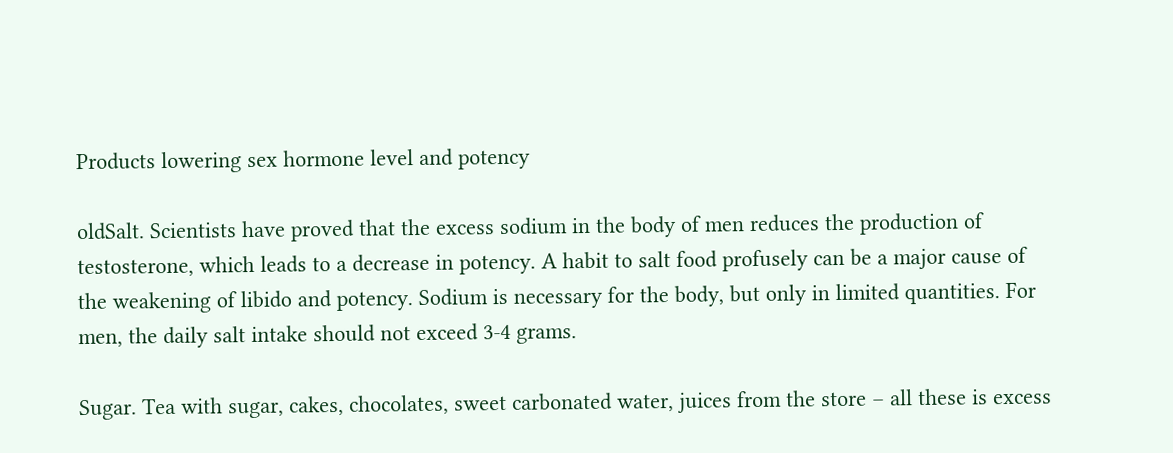Products lowering sex hormone level and potency

oldSalt. Scientists have proved that the excess sodium in the body of men reduces the production of testosterone, which leads to a decrease in potency. A habit to salt food profusely can be a major cause of the weakening of libido and potency. Sodium is necessary for the body, but only in limited quantities. For men, the daily salt intake should not exceed 3-4 grams.

Sugar. Tea with sugar, cakes, chocolates, sweet carbonated water, juices from the store – all these is excess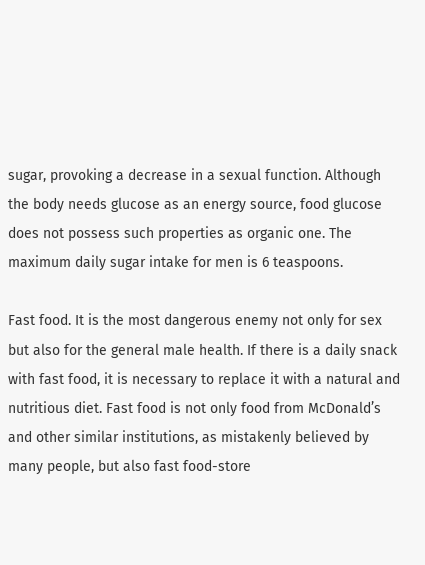sugar, provoking a decrease in a sexual function. Although the body needs glucose as an energy source, food glucose does not possess such properties as organic one. The maximum daily sugar intake for men is 6 teaspoons.

Fast food. It is the most dangerous enemy not only for sex but also for the general male health. If there is a daily snack with fast food, it is necessary to replace it with a natural and nutritious diet. Fast food is not only food from McDonald’s and other similar institutions, as mistakenly believed by many people, but also fast food-store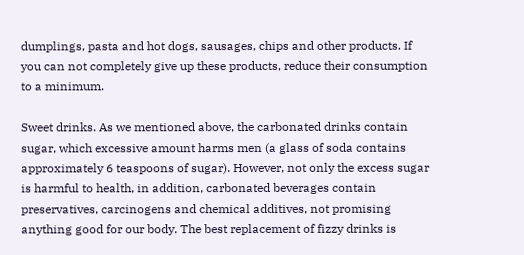dumplings, pasta and hot dogs, sausages, chips and other products. If you can not completely give up these products, reduce their consumption to a minimum.

Sweet drinks. As we mentioned above, the carbonated drinks contain sugar, which excessive amount harms men (a glass of soda contains approximately 6 teaspoons of sugar). However, not only the excess sugar is harmful to health, in addition, carbonated beverages contain preservatives, carcinogens and chemical additives, not promising anything good for our body. The best replacement of fizzy drinks is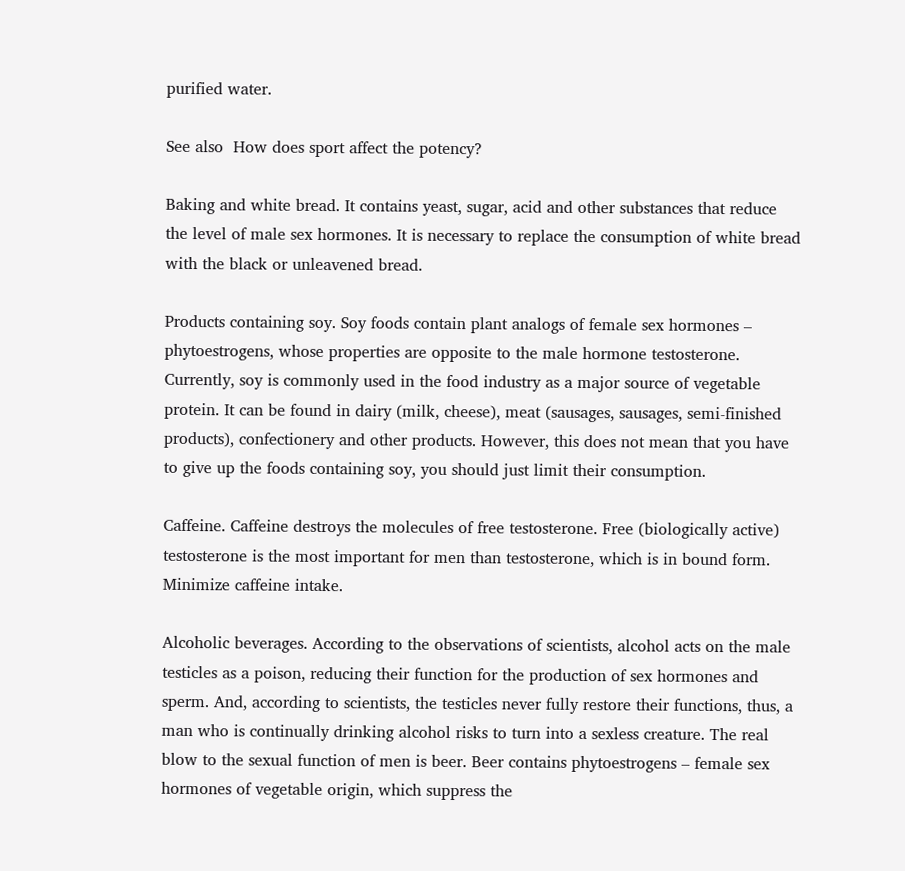purified water.

See also  How does sport affect the potency?

Baking and white bread. It contains yeast, sugar, acid and other substances that reduce the level of male sex hormones. It is necessary to replace the consumption of white bread with the black or unleavened bread.

Products containing soy. Soy foods contain plant analogs of female sex hormones – phytoestrogens, whose properties are opposite to the male hormone testosterone. Currently, soy is commonly used in the food industry as a major source of vegetable protein. It can be found in dairy (milk, cheese), meat (sausages, sausages, semi-finished products), confectionery and other products. However, this does not mean that you have to give up the foods containing soy, you should just limit their consumption.

Caffeine. Caffeine destroys the molecules of free testosterone. Free (biologically active) testosterone is the most important for men than testosterone, which is in bound form. Minimize caffeine intake.

Alcoholic beverages. According to the observations of scientists, alcohol acts on the male testicles as a poison, reducing their function for the production of sex hormones and sperm. And, according to scientists, the testicles never fully restore their functions, thus, a man who is continually drinking alcohol risks to turn into a sexless creature. The real blow to the sexual function of men is beer. Beer contains phytoestrogens – female sex hormones of vegetable origin, which suppress the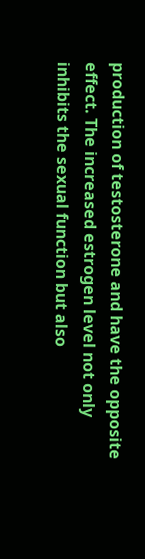production of testosterone and have the opposite effect. The increased estrogen level not only inhibits the sexual function but also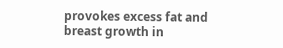provokes excess fat and breast growth in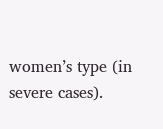women’s type (in severe cases).